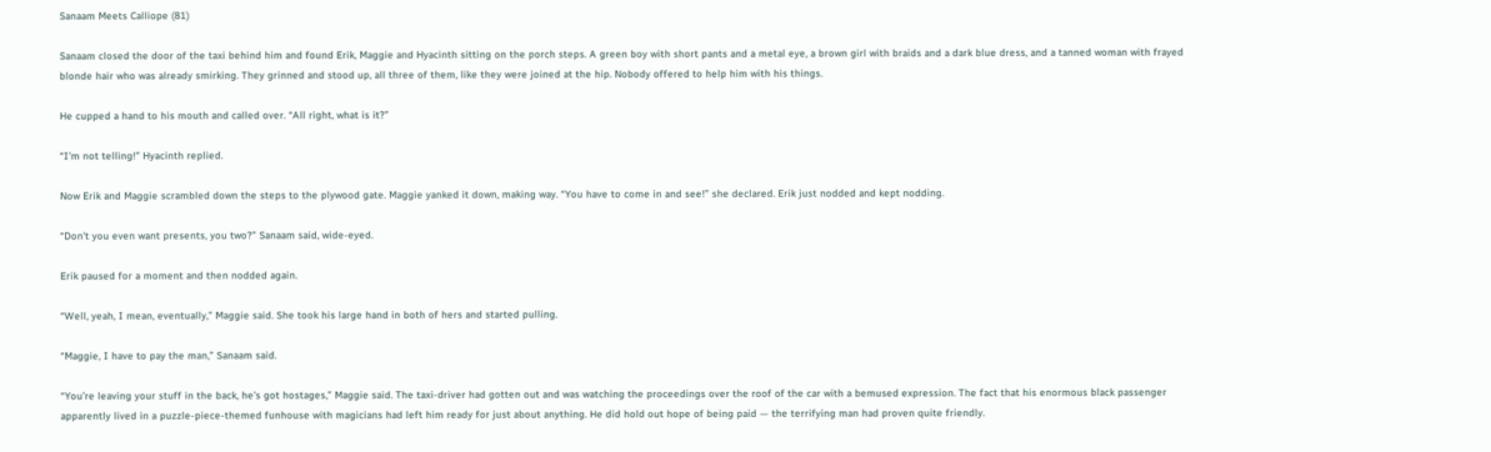Sanaam Meets Calliope (81)

Sanaam closed the door of the taxi behind him and found Erik, Maggie and Hyacinth sitting on the porch steps. A green boy with short pants and a metal eye, a brown girl with braids and a dark blue dress, and a tanned woman with frayed blonde hair who was already smirking. They grinned and stood up, all three of them, like they were joined at the hip. Nobody offered to help him with his things.

He cupped a hand to his mouth and called over. “All right, what is it?”

“I’m not telling!” Hyacinth replied.

Now Erik and Maggie scrambled down the steps to the plywood gate. Maggie yanked it down, making way. “You have to come in and see!” she declared. Erik just nodded and kept nodding.

“Don’t you even want presents, you two?” Sanaam said, wide-eyed.

Erik paused for a moment and then nodded again.

“Well, yeah, I mean, eventually,” Maggie said. She took his large hand in both of hers and started pulling.

“Maggie, I have to pay the man,” Sanaam said.

“You’re leaving your stuff in the back, he’s got hostages,” Maggie said. The taxi-driver had gotten out and was watching the proceedings over the roof of the car with a bemused expression. The fact that his enormous black passenger apparently lived in a puzzle-piece-themed funhouse with magicians had left him ready for just about anything. He did hold out hope of being paid — the terrifying man had proven quite friendly.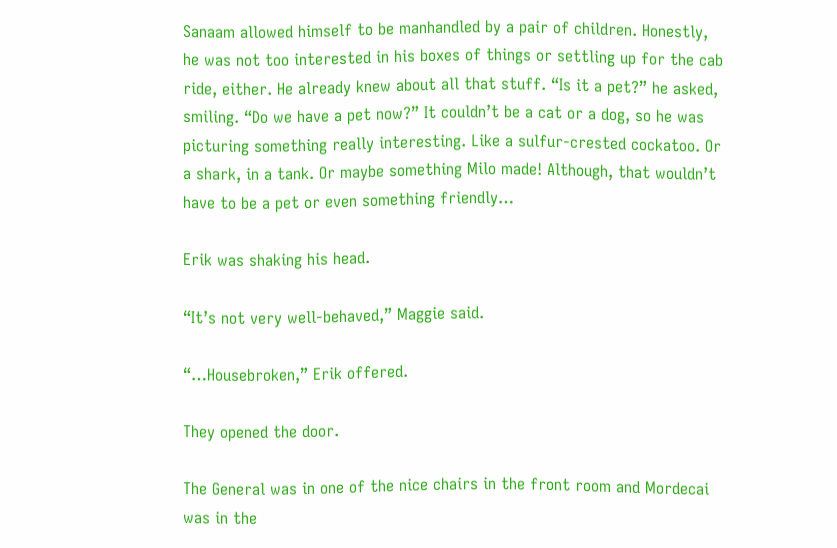Sanaam allowed himself to be manhandled by a pair of children. Honestly, he was not too interested in his boxes of things or settling up for the cab ride, either. He already knew about all that stuff. “Is it a pet?” he asked, smiling. “Do we have a pet now?” It couldn’t be a cat or a dog, so he was picturing something really interesting. Like a sulfur-crested cockatoo. Or a shark, in a tank. Or maybe something Milo made! Although, that wouldn’t have to be a pet or even something friendly…

Erik was shaking his head.

“It’s not very well-behaved,” Maggie said.

“…Housebroken,” Erik offered.

They opened the door.

The General was in one of the nice chairs in the front room and Mordecai was in the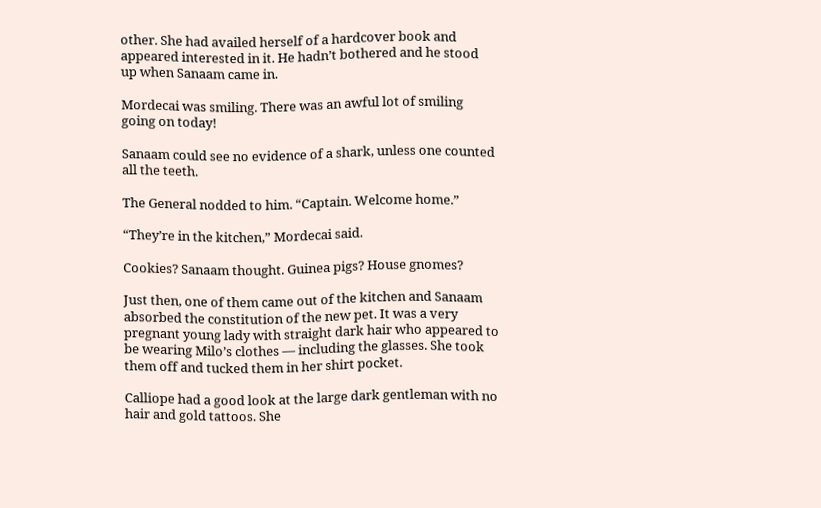other. She had availed herself of a hardcover book and appeared interested in it. He hadn’t bothered and he stood up when Sanaam came in.

Mordecai was smiling. There was an awful lot of smiling going on today!

Sanaam could see no evidence of a shark, unless one counted all the teeth.

The General nodded to him. “Captain. Welcome home.”

“They’re in the kitchen,” Mordecai said.

Cookies? Sanaam thought. Guinea pigs? House gnomes?

Just then, one of them came out of the kitchen and Sanaam absorbed the constitution of the new pet. It was a very pregnant young lady with straight dark hair who appeared to be wearing Milo’s clothes — including the glasses. She took them off and tucked them in her shirt pocket.

Calliope had a good look at the large dark gentleman with no hair and gold tattoos. She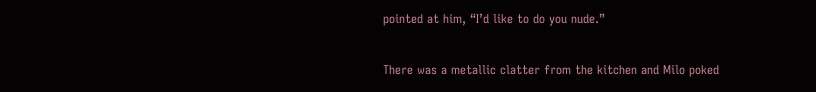pointed at him, “I’d like to do you nude.”

There was a metallic clatter from the kitchen and Milo poked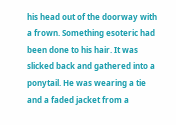his head out of the doorway with a frown. Something esoteric had been done to his hair. It was slicked back and gathered into a ponytail. He was wearing a tie and a faded jacket from a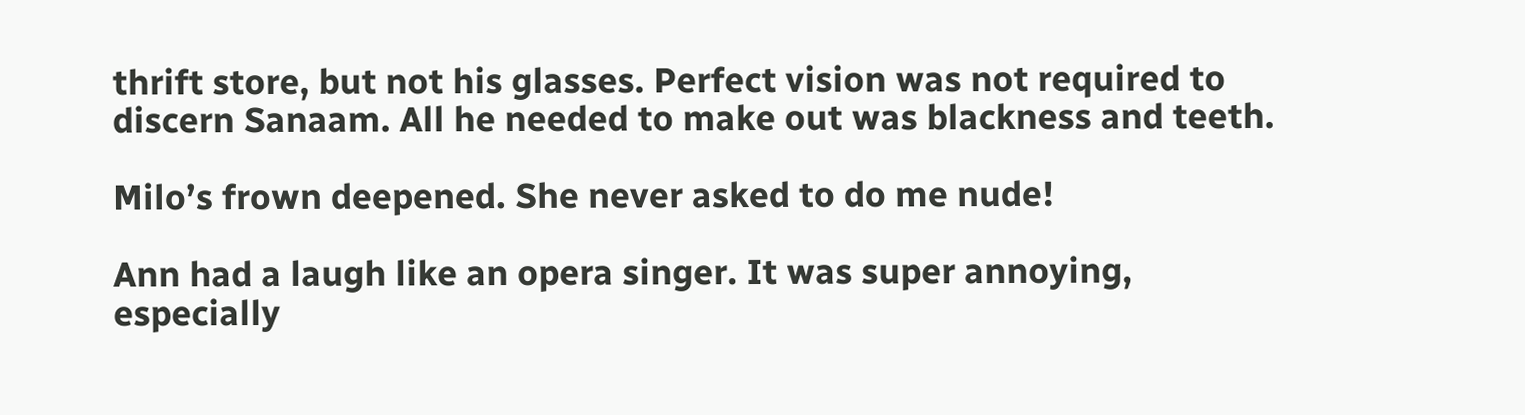thrift store, but not his glasses. Perfect vision was not required to discern Sanaam. All he needed to make out was blackness and teeth.

Milo’s frown deepened. She never asked to do me nude!

Ann had a laugh like an opera singer. It was super annoying, especially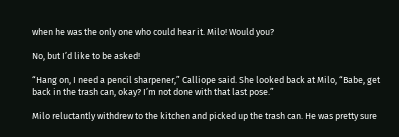when he was the only one who could hear it. Milo! Would you?

No, but I’d like to be asked!

“Hang on, I need a pencil sharpener,” Calliope said. She looked back at Milo, “Babe, get back in the trash can, okay? I’m not done with that last pose.”

Milo reluctantly withdrew to the kitchen and picked up the trash can. He was pretty sure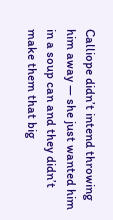Calliope didn’t intend throwing him away — she just wanted him in a soup can and they didn’t make them that big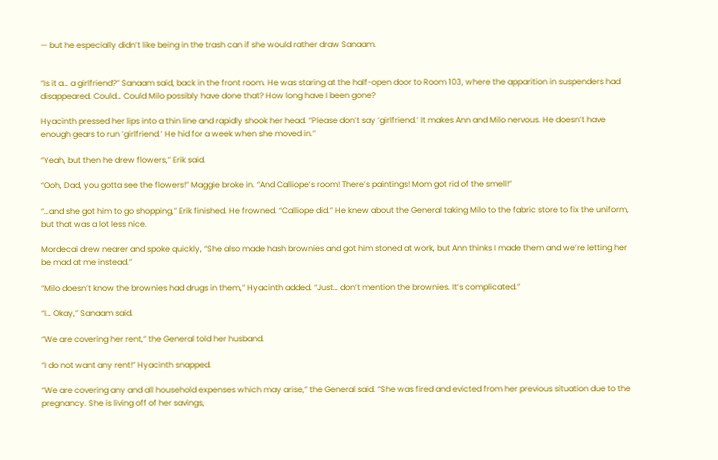— but he especially didn’t like being in the trash can if she would rather draw Sanaam.


“Is it a… a girlfriend?” Sanaam said, back in the front room. He was staring at the half-open door to Room 103, where the apparition in suspenders had disappeared. Could… Could Milo possibly have done that? How long have I been gone?

Hyacinth pressed her lips into a thin line and rapidly shook her head. “Please don’t say ‘girlfriend.’ It makes Ann and Milo nervous. He doesn’t have enough gears to run ‘girlfriend.’ He hid for a week when she moved in.”

“Yeah, but then he drew flowers,” Erik said.

“Ooh, Dad, you gotta see the flowers!” Maggie broke in. “And Calliope’s room! There’s paintings! Mom got rid of the smell!”

“…and she got him to go shopping,” Erik finished. He frowned. “Calliope did.” He knew about the General taking Milo to the fabric store to fix the uniform, but that was a lot less nice.

Mordecai drew nearer and spoke quickly, “She also made hash brownies and got him stoned at work, but Ann thinks I made them and we’re letting her be mad at me instead.”

“Milo doesn’t know the brownies had drugs in them,” Hyacinth added. “Just… don’t mention the brownies. It’s complicated.”

“I… Okay,” Sanaam said.

“We are covering her rent,” the General told her husband.

“I do not want any rent!” Hyacinth snapped.

“We are covering any and all household expenses which may arise,” the General said. “She was fired and evicted from her previous situation due to the pregnancy. She is living off of her savings,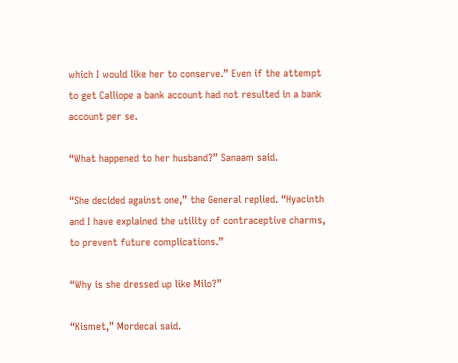which I would like her to conserve.” Even if the attempt to get Calliope a bank account had not resulted in a bank account per se.

“What happened to her husband?” Sanaam said.

“She decided against one,” the General replied. “Hyacinth and I have explained the utility of contraceptive charms, to prevent future complications.”

“Why is she dressed up like Milo?”

“Kismet,” Mordecai said.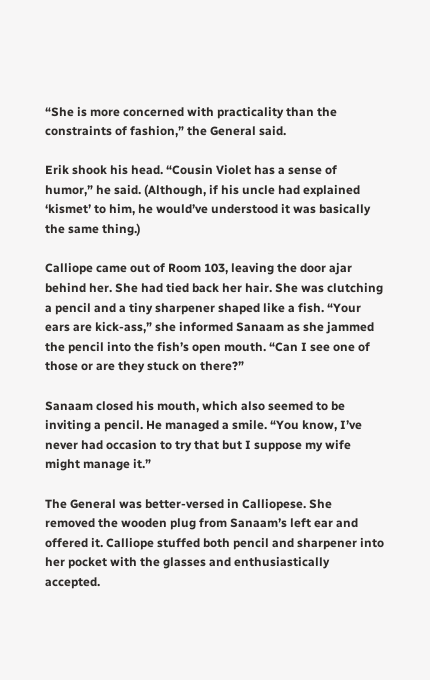“She is more concerned with practicality than the constraints of fashion,” the General said.

Erik shook his head. “Cousin Violet has a sense of humor,” he said. (Although, if his uncle had explained ‘kismet’ to him, he would’ve understood it was basically the same thing.)

Calliope came out of Room 103, leaving the door ajar behind her. She had tied back her hair. She was clutching a pencil and a tiny sharpener shaped like a fish. “Your ears are kick-ass,” she informed Sanaam as she jammed the pencil into the fish’s open mouth. “Can I see one of those or are they stuck on there?”

Sanaam closed his mouth, which also seemed to be inviting a pencil. He managed a smile. “You know, I’ve never had occasion to try that but I suppose my wife might manage it.”

The General was better-versed in Calliopese. She removed the wooden plug from Sanaam’s left ear and offered it. Calliope stuffed both pencil and sharpener into her pocket with the glasses and enthusiastically accepted.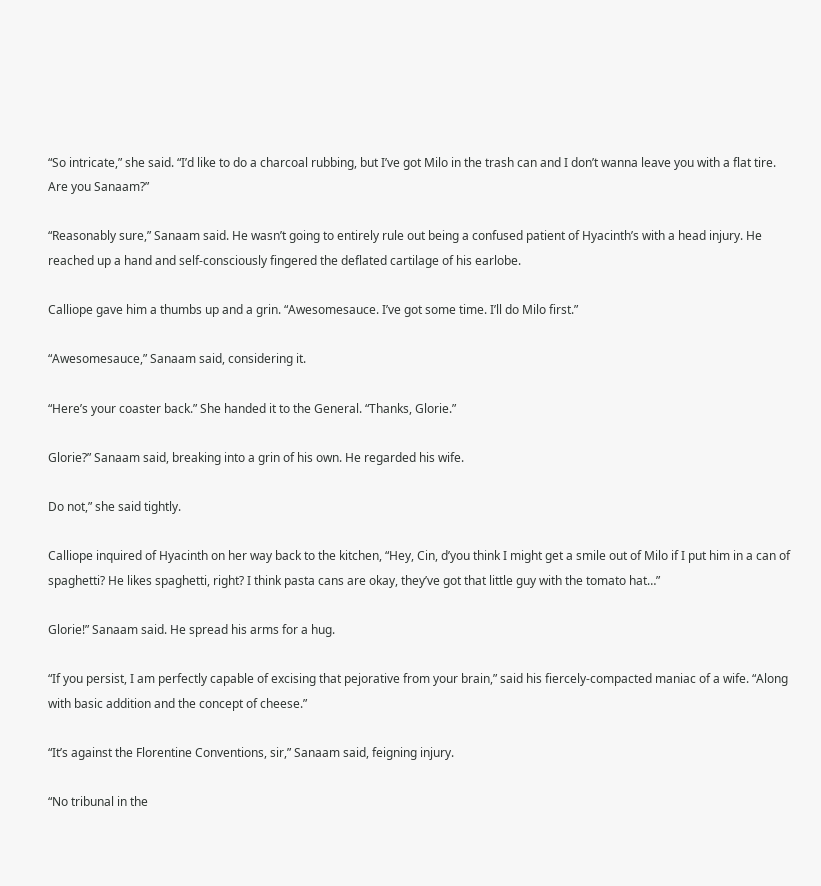“So intricate,” she said. “I’d like to do a charcoal rubbing, but I’ve got Milo in the trash can and I don’t wanna leave you with a flat tire. Are you Sanaam?”

“Reasonably sure,” Sanaam said. He wasn’t going to entirely rule out being a confused patient of Hyacinth’s with a head injury. He reached up a hand and self-consciously fingered the deflated cartilage of his earlobe.

Calliope gave him a thumbs up and a grin. “Awesomesauce. I’ve got some time. I’ll do Milo first.”

“Awesomesauce,” Sanaam said, considering it.

“Here’s your coaster back.” She handed it to the General. “Thanks, Glorie.”

Glorie?” Sanaam said, breaking into a grin of his own. He regarded his wife.

Do not,” she said tightly.

Calliope inquired of Hyacinth on her way back to the kitchen, “Hey, Cin, d’you think I might get a smile out of Milo if I put him in a can of spaghetti? He likes spaghetti, right? I think pasta cans are okay, they’ve got that little guy with the tomato hat…”

Glorie!” Sanaam said. He spread his arms for a hug.

“If you persist, I am perfectly capable of excising that pejorative from your brain,” said his fiercely-compacted maniac of a wife. “Along with basic addition and the concept of cheese.”

“It’s against the Florentine Conventions, sir,” Sanaam said, feigning injury.

“No tribunal in the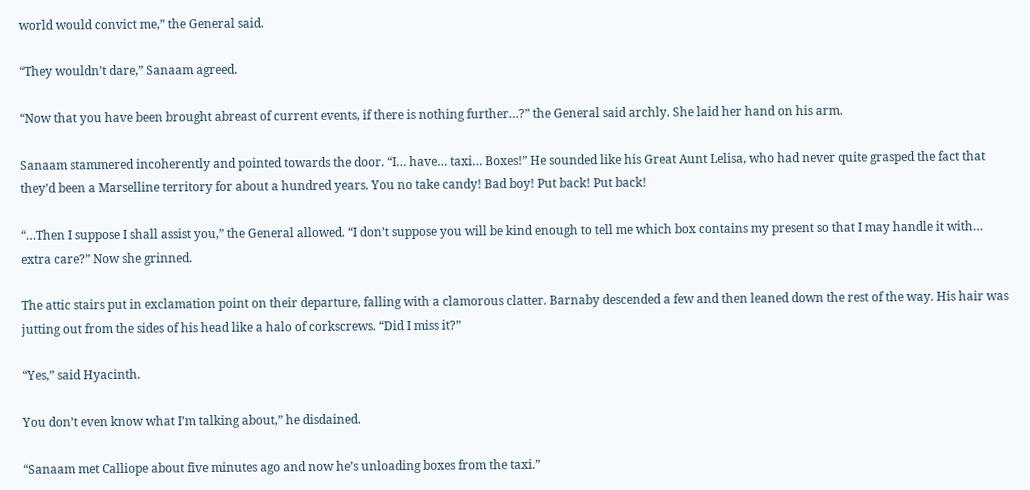world would convict me,” the General said.

“They wouldn’t dare,” Sanaam agreed.

“Now that you have been brought abreast of current events, if there is nothing further…?” the General said archly. She laid her hand on his arm.

Sanaam stammered incoherently and pointed towards the door. “I… have… taxi… Boxes!” He sounded like his Great Aunt Lelisa, who had never quite grasped the fact that they’d been a Marselline territory for about a hundred years. You no take candy! Bad boy! Put back! Put back!

“…Then I suppose I shall assist you,” the General allowed. “I don’t suppose you will be kind enough to tell me which box contains my present so that I may handle it with… extra care?” Now she grinned.

The attic stairs put in exclamation point on their departure, falling with a clamorous clatter. Barnaby descended a few and then leaned down the rest of the way. His hair was jutting out from the sides of his head like a halo of corkscrews. “Did I miss it?”

“Yes,” said Hyacinth.

You don’t even know what I’m talking about,” he disdained.

“Sanaam met Calliope about five minutes ago and now he’s unloading boxes from the taxi.”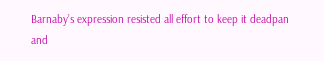Barnaby’s expression resisted all effort to keep it deadpan and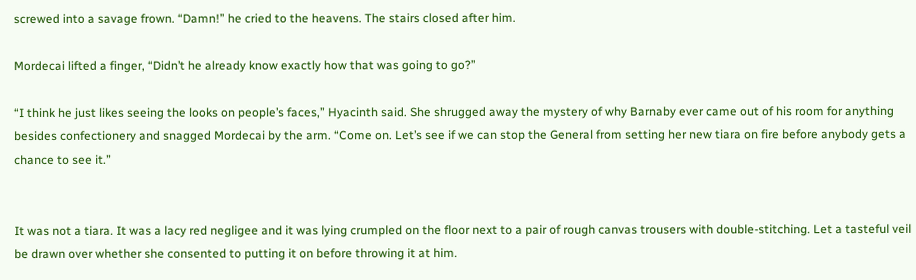screwed into a savage frown. “Damn!” he cried to the heavens. The stairs closed after him.

Mordecai lifted a finger, “Didn’t he already know exactly how that was going to go?”

“I think he just likes seeing the looks on people’s faces,” Hyacinth said. She shrugged away the mystery of why Barnaby ever came out of his room for anything besides confectionery and snagged Mordecai by the arm. “Come on. Let’s see if we can stop the General from setting her new tiara on fire before anybody gets a chance to see it.”


It was not a tiara. It was a lacy red negligee and it was lying crumpled on the floor next to a pair of rough canvas trousers with double-stitching. Let a tasteful veil be drawn over whether she consented to putting it on before throwing it at him.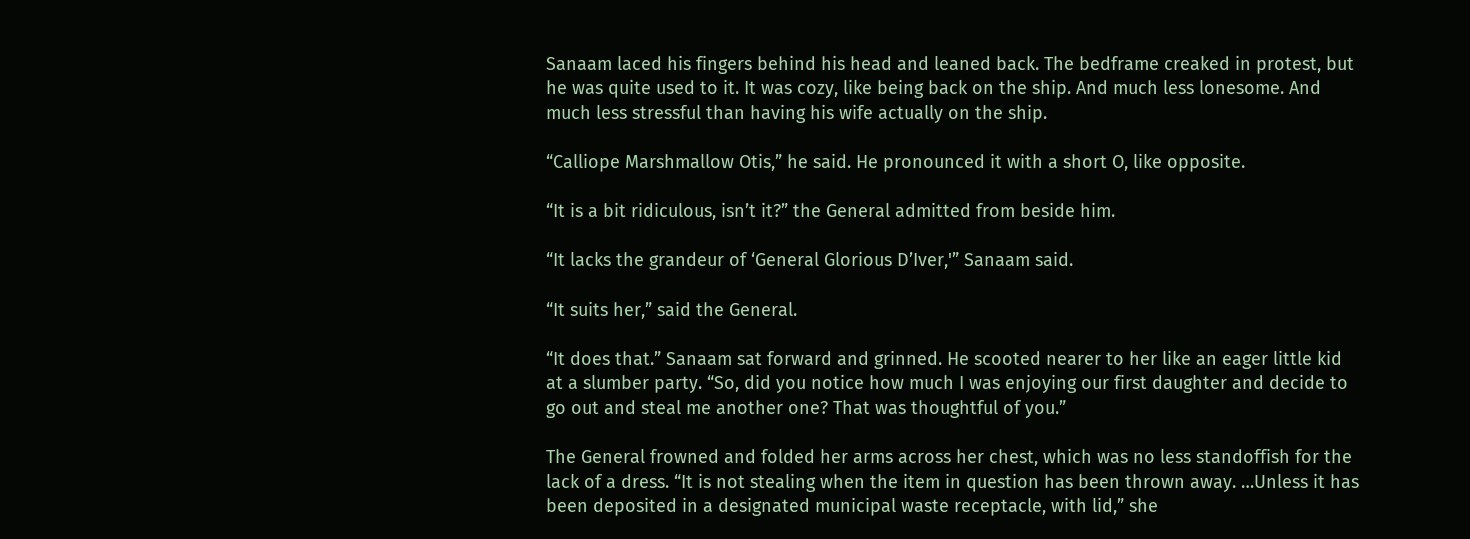Sanaam laced his fingers behind his head and leaned back. The bedframe creaked in protest, but he was quite used to it. It was cozy, like being back on the ship. And much less lonesome. And much less stressful than having his wife actually on the ship.

“Calliope Marshmallow Otis,” he said. He pronounced it with a short O, like opposite.

“It is a bit ridiculous, isn’t it?” the General admitted from beside him.

“It lacks the grandeur of ‘General Glorious D’Iver,'” Sanaam said.

“It suits her,” said the General.

“It does that.” Sanaam sat forward and grinned. He scooted nearer to her like an eager little kid at a slumber party. “So, did you notice how much I was enjoying our first daughter and decide to go out and steal me another one? That was thoughtful of you.”

The General frowned and folded her arms across her chest, which was no less standoffish for the lack of a dress. “It is not stealing when the item in question has been thrown away. …Unless it has been deposited in a designated municipal waste receptacle, with lid,” she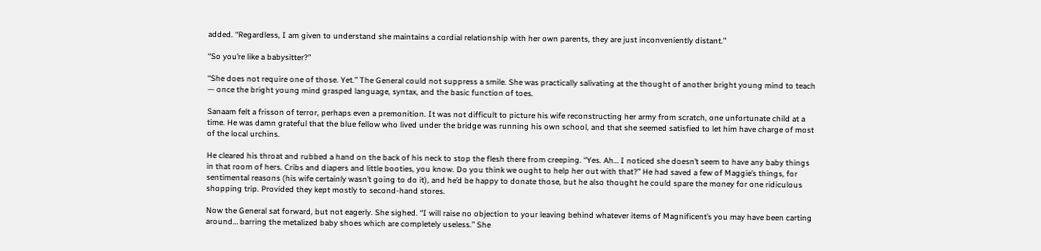added. “Regardless, I am given to understand she maintains a cordial relationship with her own parents, they are just inconveniently distant.”

“So you’re like a babysitter?”

“She does not require one of those. Yet.” The General could not suppress a smile. She was practically salivating at the thought of another bright young mind to teach — once the bright young mind grasped language, syntax, and the basic function of toes.

Sanaam felt a frisson of terror, perhaps even a premonition. It was not difficult to picture his wife reconstructing her army from scratch, one unfortunate child at a time. He was damn grateful that the blue fellow who lived under the bridge was running his own school, and that she seemed satisfied to let him have charge of most of the local urchins.

He cleared his throat and rubbed a hand on the back of his neck to stop the flesh there from creeping. “Yes. Ah… I noticed she doesn’t seem to have any baby things in that room of hers. Cribs and diapers and little booties, you know. Do you think we ought to help her out with that?” He had saved a few of Maggie’s things, for sentimental reasons (his wife certainly wasn’t going to do it), and he’d be happy to donate those, but he also thought he could spare the money for one ridiculous shopping trip. Provided they kept mostly to second-hand stores.

Now the General sat forward, but not eagerly. She sighed. “I will raise no objection to your leaving behind whatever items of Magnificent’s you may have been carting around… barring the metalized baby shoes which are completely useless.” She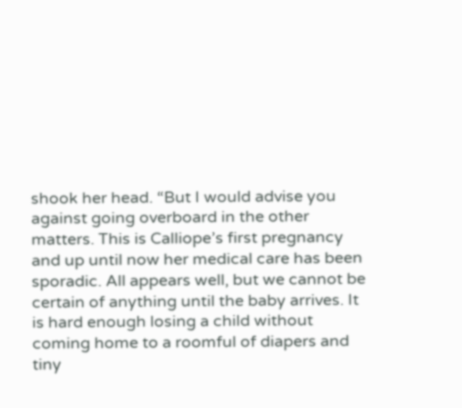shook her head. “But I would advise you against going overboard in the other matters. This is Calliope’s first pregnancy and up until now her medical care has been sporadic. All appears well, but we cannot be certain of anything until the baby arrives. It is hard enough losing a child without coming home to a roomful of diapers and tiny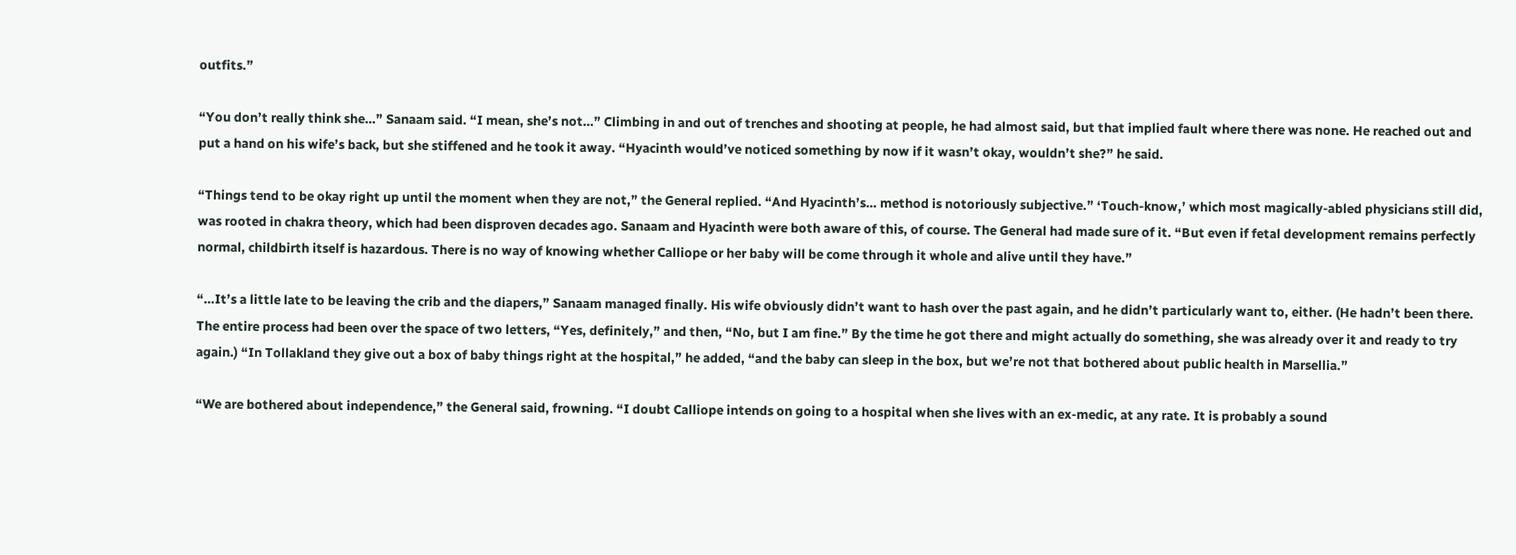outfits.”

“You don’t really think she…” Sanaam said. “I mean, she’s not…” Climbing in and out of trenches and shooting at people, he had almost said, but that implied fault where there was none. He reached out and put a hand on his wife’s back, but she stiffened and he took it away. “Hyacinth would’ve noticed something by now if it wasn’t okay, wouldn’t she?” he said.

“Things tend to be okay right up until the moment when they are not,” the General replied. “And Hyacinth’s… method is notoriously subjective.” ‘Touch-know,’ which most magically-abled physicians still did, was rooted in chakra theory, which had been disproven decades ago. Sanaam and Hyacinth were both aware of this, of course. The General had made sure of it. “But even if fetal development remains perfectly normal, childbirth itself is hazardous. There is no way of knowing whether Calliope or her baby will be come through it whole and alive until they have.”

“…It’s a little late to be leaving the crib and the diapers,” Sanaam managed finally. His wife obviously didn’t want to hash over the past again, and he didn’t particularly want to, either. (He hadn’t been there. The entire process had been over the space of two letters, “Yes, definitely,” and then, “No, but I am fine.” By the time he got there and might actually do something, she was already over it and ready to try again.) “In Tollakland they give out a box of baby things right at the hospital,” he added, “and the baby can sleep in the box, but we’re not that bothered about public health in Marsellia.”

“We are bothered about independence,” the General said, frowning. “I doubt Calliope intends on going to a hospital when she lives with an ex-medic, at any rate. It is probably a sound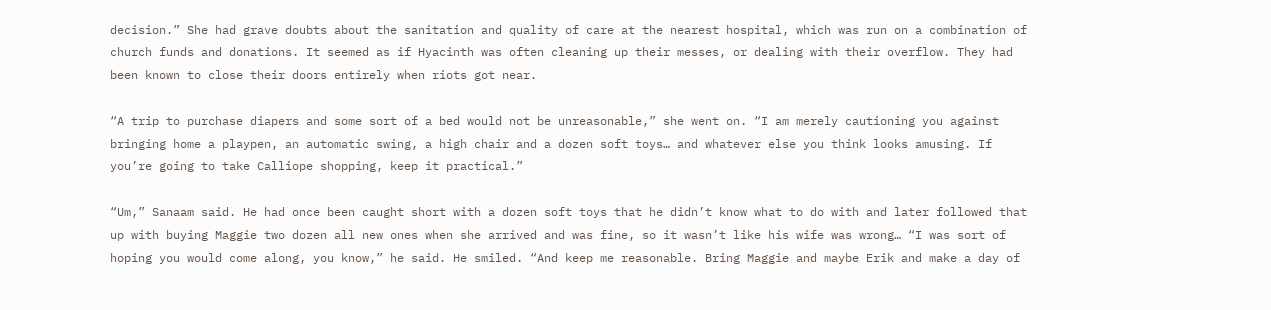decision.” She had grave doubts about the sanitation and quality of care at the nearest hospital, which was run on a combination of church funds and donations. It seemed as if Hyacinth was often cleaning up their messes, or dealing with their overflow. They had been known to close their doors entirely when riots got near.

“A trip to purchase diapers and some sort of a bed would not be unreasonable,” she went on. “I am merely cautioning you against bringing home a playpen, an automatic swing, a high chair and a dozen soft toys… and whatever else you think looks amusing. If you’re going to take Calliope shopping, keep it practical.”

“Um,” Sanaam said. He had once been caught short with a dozen soft toys that he didn’t know what to do with and later followed that up with buying Maggie two dozen all new ones when she arrived and was fine, so it wasn’t like his wife was wrong… “I was sort of hoping you would come along, you know,” he said. He smiled. “And keep me reasonable. Bring Maggie and maybe Erik and make a day of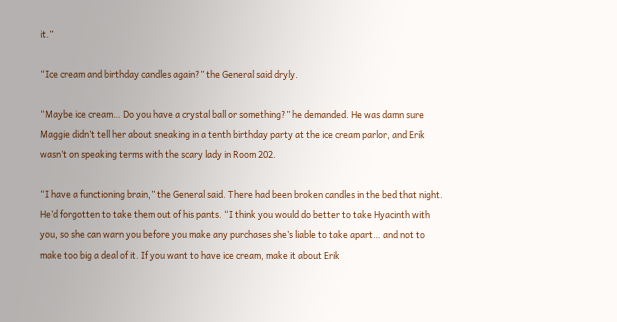it.”

“Ice cream and birthday candles again?” the General said dryly.

“Maybe ice cream… Do you have a crystal ball or something?” he demanded. He was damn sure Maggie didn’t tell her about sneaking in a tenth birthday party at the ice cream parlor, and Erik wasn’t on speaking terms with the scary lady in Room 202.

“I have a functioning brain,” the General said. There had been broken candles in the bed that night. He’d forgotten to take them out of his pants. “I think you would do better to take Hyacinth with you, so she can warn you before you make any purchases she’s liable to take apart… and not to make too big a deal of it. If you want to have ice cream, make it about Erik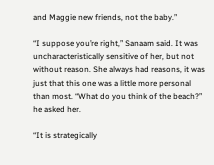and Maggie new friends, not the baby.”

“I suppose you’re right,” Sanaam said. It was uncharacteristically sensitive of her, but not without reason. She always had reasons, it was just that this one was a little more personal than most. “What do you think of the beach?” he asked her.

“It is strategically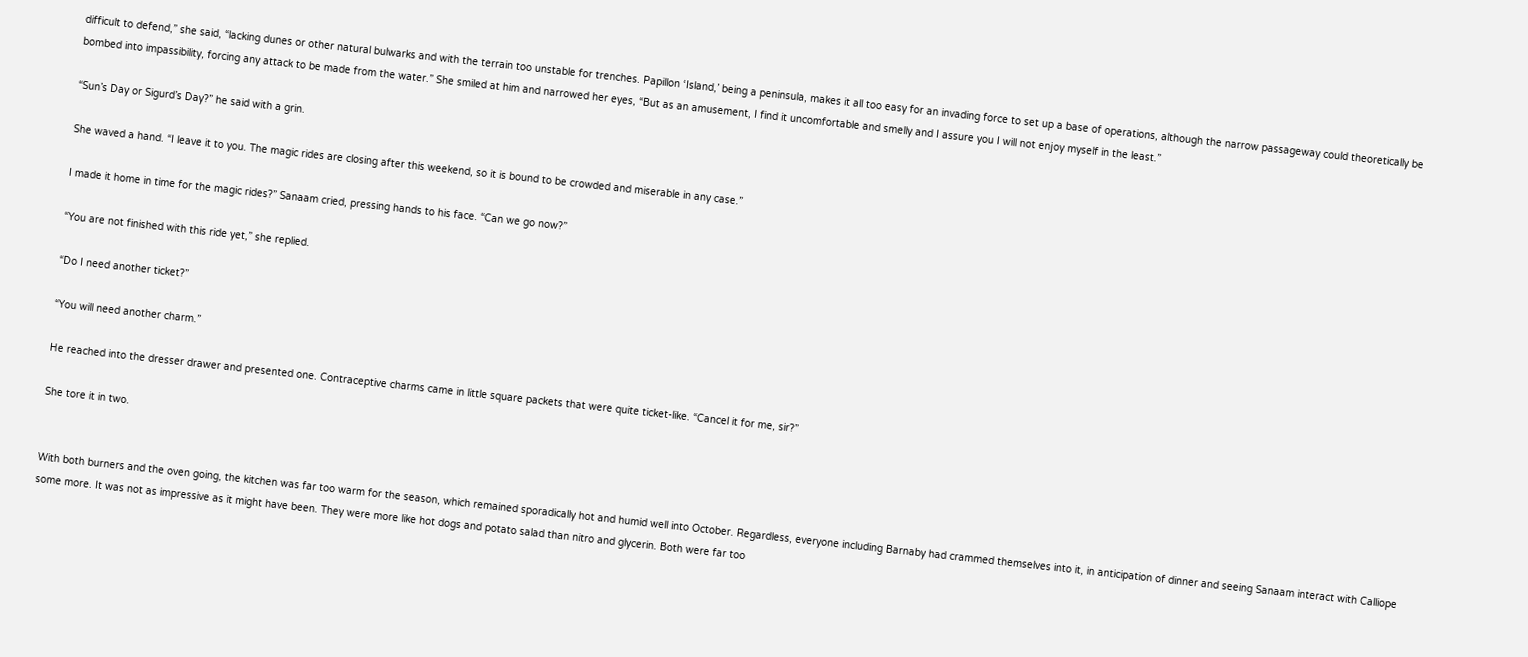difficult to defend,” she said, “lacking dunes or other natural bulwarks and with the terrain too unstable for trenches. Papillon ‘Island,’ being a peninsula, makes it all too easy for an invading force to set up a base of operations, although the narrow passageway could theoretically be bombed into impassibility, forcing any attack to be made from the water.” She smiled at him and narrowed her eyes, “But as an amusement, I find it uncomfortable and smelly and I assure you I will not enjoy myself in the least.”

“Sun’s Day or Sigurd’s Day?” he said with a grin.

She waved a hand. “I leave it to you. The magic rides are closing after this weekend, so it is bound to be crowded and miserable in any case.”

I made it home in time for the magic rides?” Sanaam cried, pressing hands to his face. “Can we go now?”

“You are not finished with this ride yet,” she replied.

“Do I need another ticket?”

“You will need another charm.”

He reached into the dresser drawer and presented one. Contraceptive charms came in little square packets that were quite ticket-like. “Cancel it for me, sir?”

She tore it in two.


With both burners and the oven going, the kitchen was far too warm for the season, which remained sporadically hot and humid well into October. Regardless, everyone including Barnaby had crammed themselves into it, in anticipation of dinner and seeing Sanaam interact with Calliope some more. It was not as impressive as it might have been. They were more like hot dogs and potato salad than nitro and glycerin. Both were far too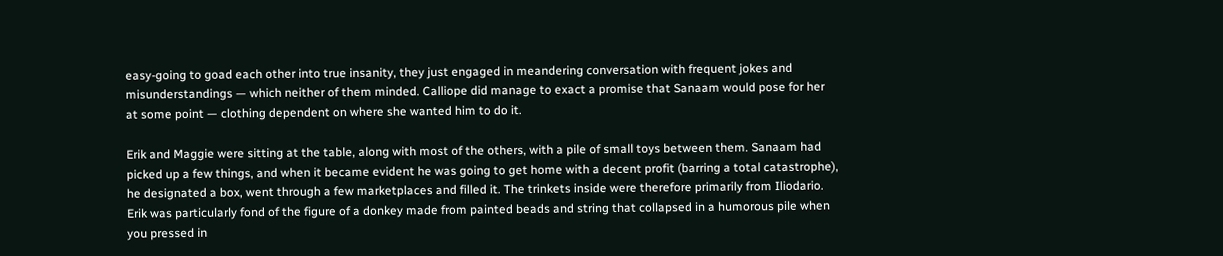easy-going to goad each other into true insanity, they just engaged in meandering conversation with frequent jokes and misunderstandings — which neither of them minded. Calliope did manage to exact a promise that Sanaam would pose for her at some point — clothing dependent on where she wanted him to do it.

Erik and Maggie were sitting at the table, along with most of the others, with a pile of small toys between them. Sanaam had picked up a few things, and when it became evident he was going to get home with a decent profit (barring a total catastrophe), he designated a box, went through a few marketplaces and filled it. The trinkets inside were therefore primarily from Iliodario. Erik was particularly fond of the figure of a donkey made from painted beads and string that collapsed in a humorous pile when you pressed in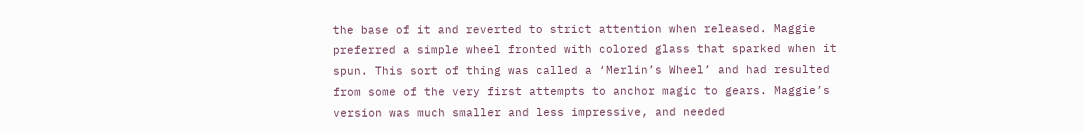the base of it and reverted to strict attention when released. Maggie preferred a simple wheel fronted with colored glass that sparked when it spun. This sort of thing was called a ‘Merlin’s Wheel’ and had resulted from some of the very first attempts to anchor magic to gears. Maggie’s version was much smaller and less impressive, and needed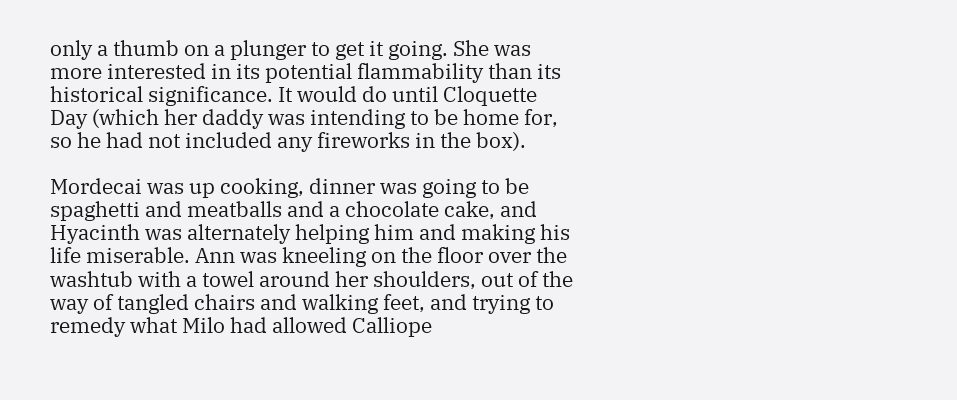only a thumb on a plunger to get it going. She was more interested in its potential flammability than its historical significance. It would do until Cloquette Day (which her daddy was intending to be home for, so he had not included any fireworks in the box).

Mordecai was up cooking, dinner was going to be spaghetti and meatballs and a chocolate cake, and Hyacinth was alternately helping him and making his life miserable. Ann was kneeling on the floor over the washtub with a towel around her shoulders, out of the way of tangled chairs and walking feet, and trying to remedy what Milo had allowed Calliope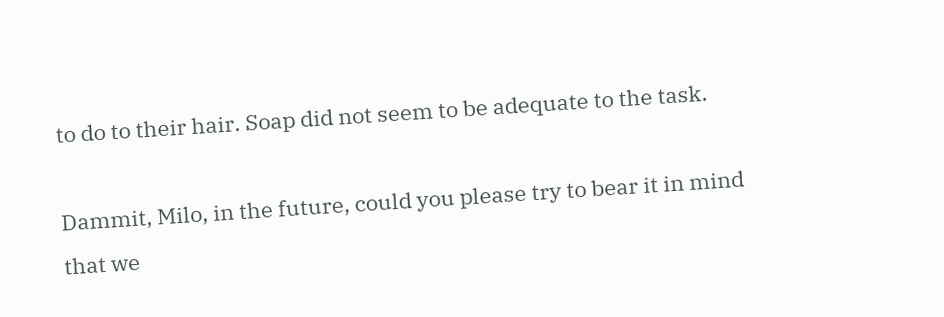to do to their hair. Soap did not seem to be adequate to the task.

Dammit, Milo, in the future, could you please try to bear it in mind that we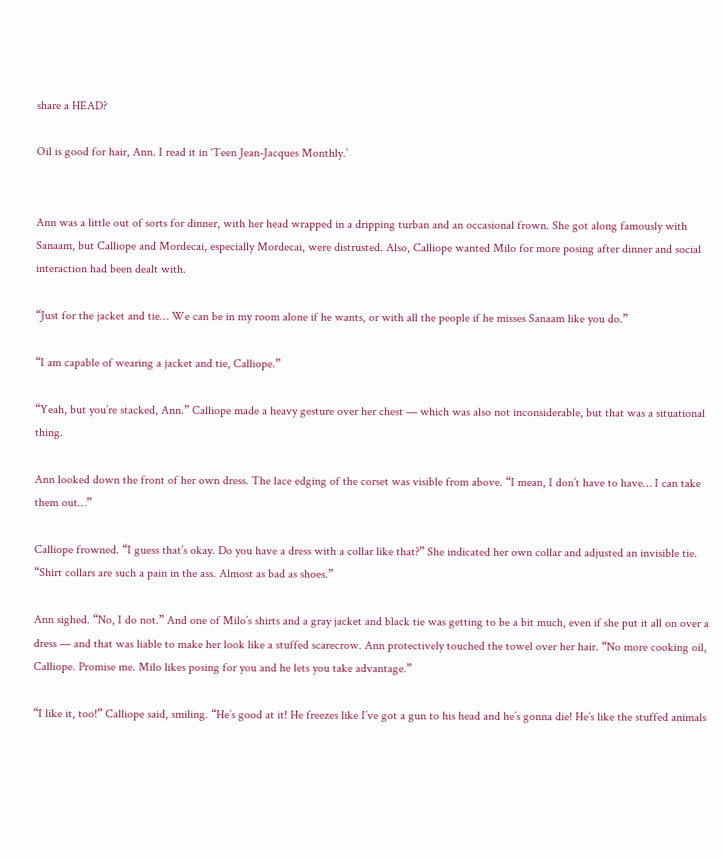share a HEAD?

Oil is good for hair, Ann. I read it in ‘Teen Jean-Jacques Monthly.’


Ann was a little out of sorts for dinner, with her head wrapped in a dripping turban and an occasional frown. She got along famously with Sanaam, but Calliope and Mordecai, especially Mordecai, were distrusted. Also, Calliope wanted Milo for more posing after dinner and social interaction had been dealt with.

“Just for the jacket and tie… We can be in my room alone if he wants, or with all the people if he misses Sanaam like you do.”

“I am capable of wearing a jacket and tie, Calliope.”

“Yeah, but you’re stacked, Ann.” Calliope made a heavy gesture over her chest — which was also not inconsiderable, but that was a situational thing.

Ann looked down the front of her own dress. The lace edging of the corset was visible from above. “I mean, I don’t have to have… I can take them out…”

Calliope frowned. “I guess that’s okay. Do you have a dress with a collar like that?” She indicated her own collar and adjusted an invisible tie. “Shirt collars are such a pain in the ass. Almost as bad as shoes.”

Ann sighed. “No, I do not.” And one of Milo’s shirts and a gray jacket and black tie was getting to be a bit much, even if she put it all on over a dress — and that was liable to make her look like a stuffed scarecrow. Ann protectively touched the towel over her hair. “No more cooking oil, Calliope. Promise me. Milo likes posing for you and he lets you take advantage.”

“I like it, too!” Calliope said, smiling. “He’s good at it! He freezes like I’ve got a gun to his head and he’s gonna die! He’s like the stuffed animals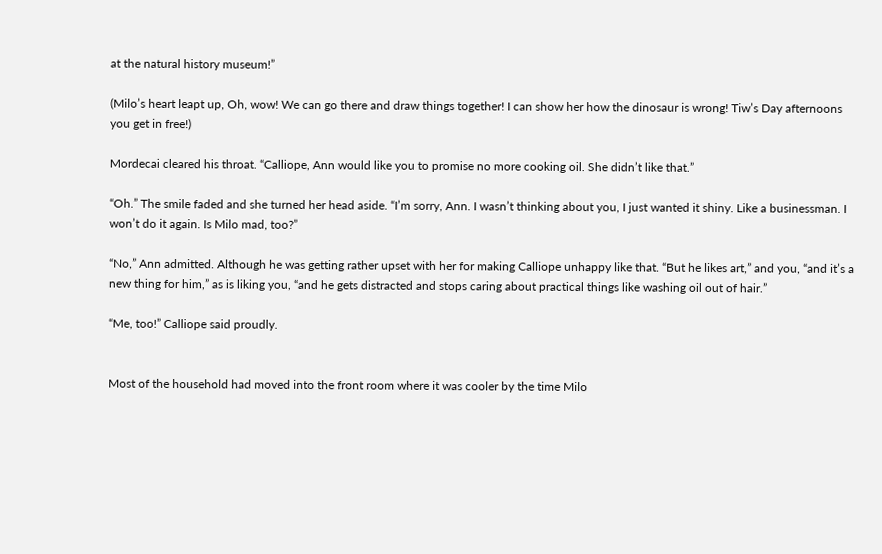at the natural history museum!”

(Milo’s heart leapt up, Oh, wow! We can go there and draw things together! I can show her how the dinosaur is wrong! Tiw’s Day afternoons you get in free!)

Mordecai cleared his throat. “Calliope, Ann would like you to promise no more cooking oil. She didn’t like that.”

“Oh.” The smile faded and she turned her head aside. “I’m sorry, Ann. I wasn’t thinking about you, I just wanted it shiny. Like a businessman. I won’t do it again. Is Milo mad, too?”

“No,” Ann admitted. Although he was getting rather upset with her for making Calliope unhappy like that. “But he likes art,” and you, “and it’s a new thing for him,” as is liking you, “and he gets distracted and stops caring about practical things like washing oil out of hair.”

“Me, too!” Calliope said proudly.


Most of the household had moved into the front room where it was cooler by the time Milo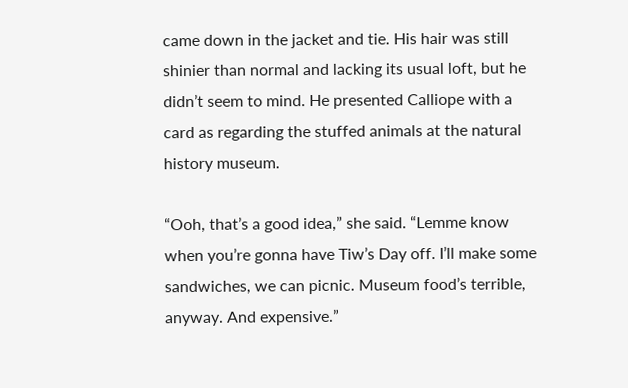came down in the jacket and tie. His hair was still shinier than normal and lacking its usual loft, but he didn’t seem to mind. He presented Calliope with a card as regarding the stuffed animals at the natural history museum.

“Ooh, that’s a good idea,” she said. “Lemme know when you’re gonna have Tiw’s Day off. I’ll make some sandwiches, we can picnic. Museum food’s terrible, anyway. And expensive.”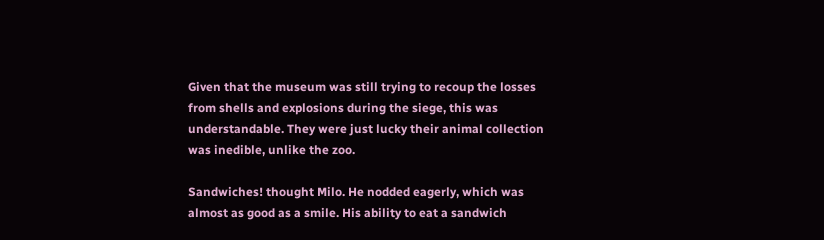Given that the museum was still trying to recoup the losses from shells and explosions during the siege, this was understandable. They were just lucky their animal collection was inedible, unlike the zoo.

Sandwiches! thought Milo. He nodded eagerly, which was almost as good as a smile. His ability to eat a sandwich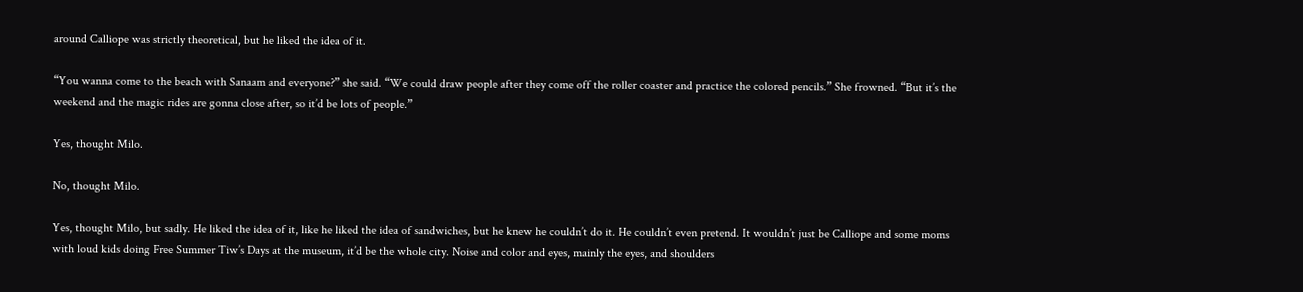around Calliope was strictly theoretical, but he liked the idea of it.

“You wanna come to the beach with Sanaam and everyone?” she said. “We could draw people after they come off the roller coaster and practice the colored pencils.” She frowned. “But it’s the weekend and the magic rides are gonna close after, so it’d be lots of people.”

Yes, thought Milo.

No, thought Milo.

Yes, thought Milo, but sadly. He liked the idea of it, like he liked the idea of sandwiches, but he knew he couldn’t do it. He couldn’t even pretend. It wouldn’t just be Calliope and some moms with loud kids doing Free Summer Tiw’s Days at the museum, it’d be the whole city. Noise and color and eyes, mainly the eyes, and shoulders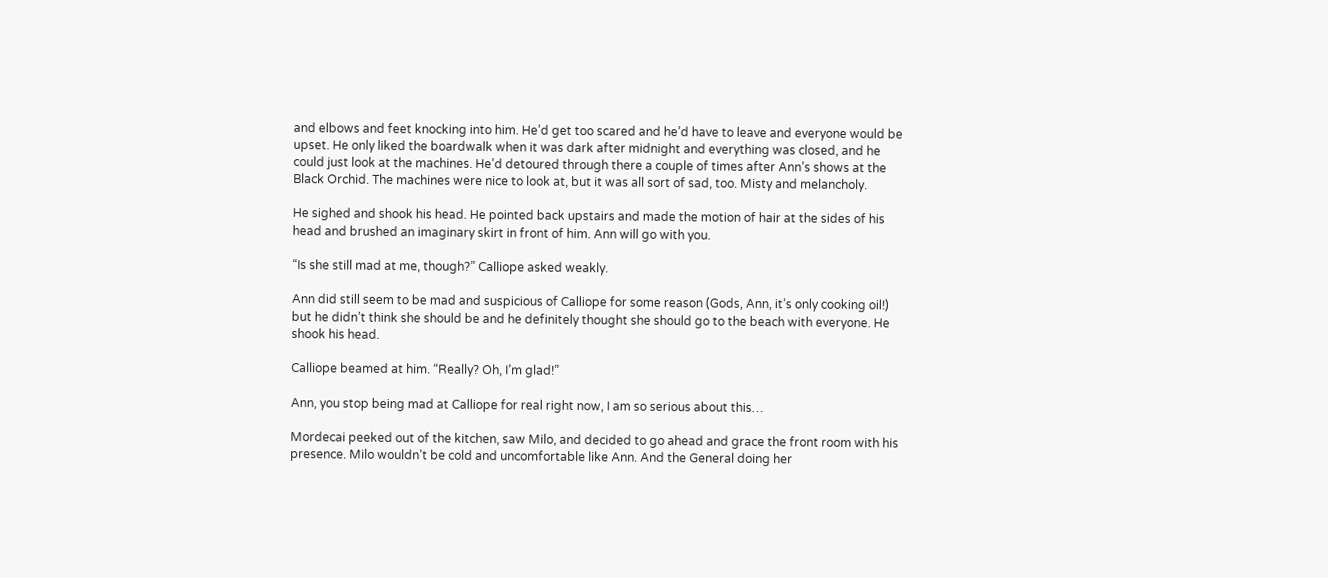and elbows and feet knocking into him. He’d get too scared and he’d have to leave and everyone would be upset. He only liked the boardwalk when it was dark after midnight and everything was closed, and he could just look at the machines. He’d detoured through there a couple of times after Ann’s shows at the Black Orchid. The machines were nice to look at, but it was all sort of sad, too. Misty and melancholy.

He sighed and shook his head. He pointed back upstairs and made the motion of hair at the sides of his head and brushed an imaginary skirt in front of him. Ann will go with you.

“Is she still mad at me, though?” Calliope asked weakly.

Ann did still seem to be mad and suspicious of Calliope for some reason (Gods, Ann, it’s only cooking oil!) but he didn’t think she should be and he definitely thought she should go to the beach with everyone. He shook his head.

Calliope beamed at him. “Really? Oh, I’m glad!”

Ann, you stop being mad at Calliope for real right now, I am so serious about this…

Mordecai peeked out of the kitchen, saw Milo, and decided to go ahead and grace the front room with his presence. Milo wouldn’t be cold and uncomfortable like Ann. And the General doing her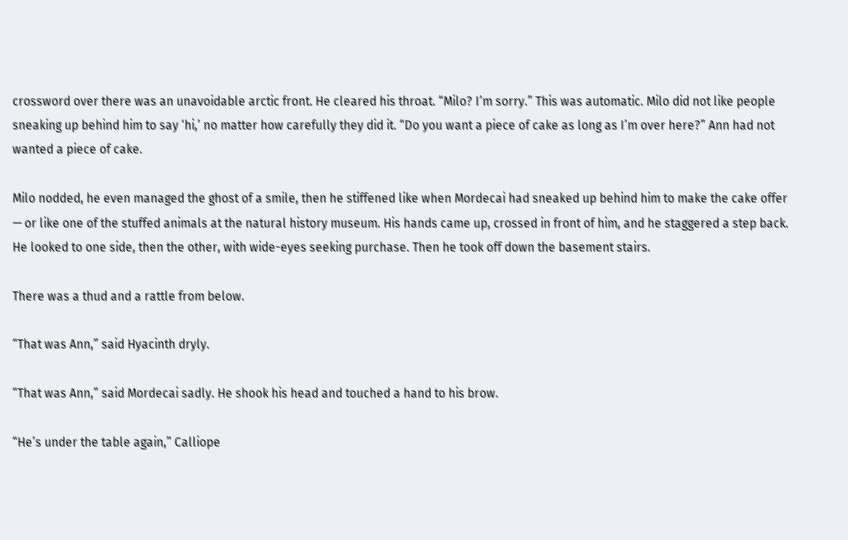crossword over there was an unavoidable arctic front. He cleared his throat. “Milo? I’m sorry.” This was automatic. Milo did not like people sneaking up behind him to say ‘hi,’ no matter how carefully they did it. “Do you want a piece of cake as long as I’m over here?” Ann had not wanted a piece of cake.

Milo nodded, he even managed the ghost of a smile, then he stiffened like when Mordecai had sneaked up behind him to make the cake offer — or like one of the stuffed animals at the natural history museum. His hands came up, crossed in front of him, and he staggered a step back. He looked to one side, then the other, with wide-eyes seeking purchase. Then he took off down the basement stairs.

There was a thud and a rattle from below.

“That was Ann,” said Hyacinth dryly.

“That was Ann,” said Mordecai sadly. He shook his head and touched a hand to his brow.

“He’s under the table again,” Calliope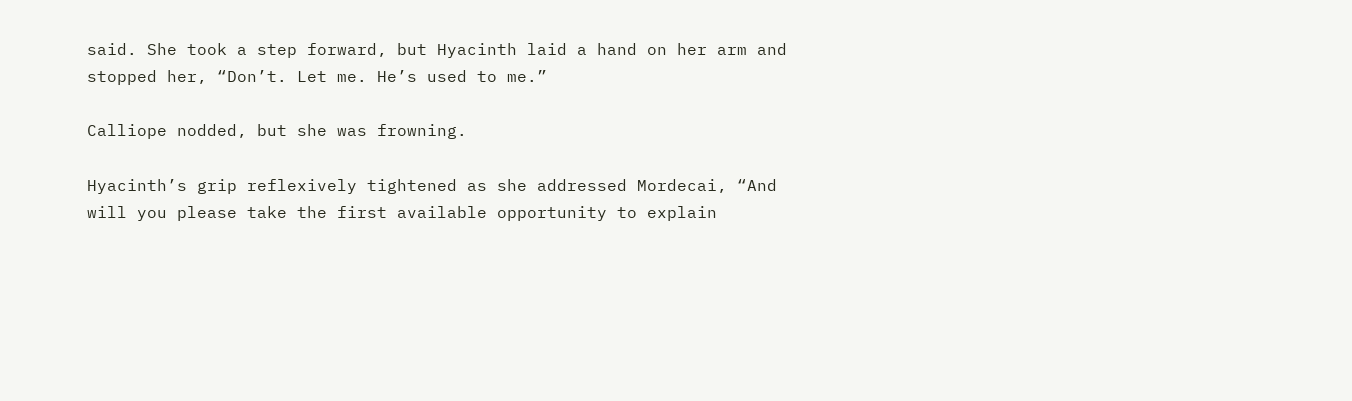said. She took a step forward, but Hyacinth laid a hand on her arm and stopped her, “Don’t. Let me. He’s used to me.”

Calliope nodded, but she was frowning.

Hyacinth’s grip reflexively tightened as she addressed Mordecai, “And will you please take the first available opportunity to explain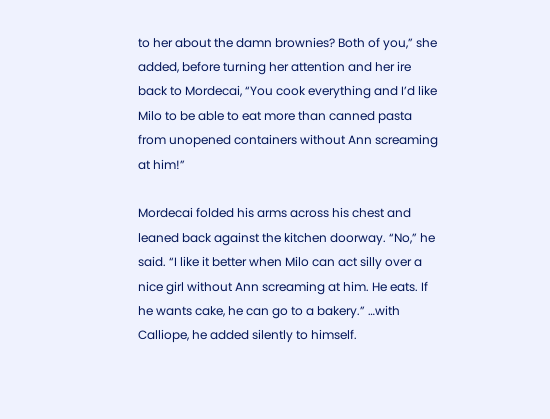to her about the damn brownies? Both of you,” she added, before turning her attention and her ire back to Mordecai, “You cook everything and I’d like Milo to be able to eat more than canned pasta from unopened containers without Ann screaming at him!”

Mordecai folded his arms across his chest and leaned back against the kitchen doorway. “No,” he said. “I like it better when Milo can act silly over a nice girl without Ann screaming at him. He eats. If he wants cake, he can go to a bakery.” …with Calliope, he added silently to himself.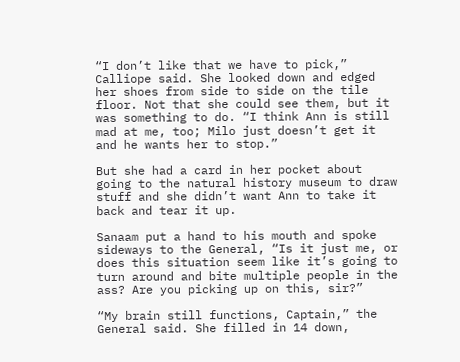“I don’t like that we have to pick,” Calliope said. She looked down and edged her shoes from side to side on the tile floor. Not that she could see them, but it was something to do. “I think Ann is still mad at me, too; Milo just doesn’t get it and he wants her to stop.”

But she had a card in her pocket about going to the natural history museum to draw stuff and she didn’t want Ann to take it back and tear it up.

Sanaam put a hand to his mouth and spoke sideways to the General, “Is it just me, or does this situation seem like it’s going to turn around and bite multiple people in the ass? Are you picking up on this, sir?”

“My brain still functions, Captain,” the General said. She filled in 14 down,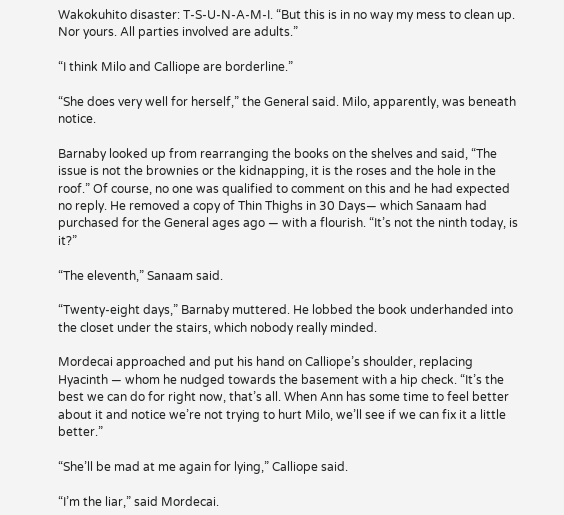Wakokuhito disaster: T-S-U-N-A-M-I. “But this is in no way my mess to clean up. Nor yours. All parties involved are adults.”

“I think Milo and Calliope are borderline.”

“She does very well for herself,” the General said. Milo, apparently, was beneath notice.

Barnaby looked up from rearranging the books on the shelves and said, “The issue is not the brownies or the kidnapping, it is the roses and the hole in the roof.” Of course, no one was qualified to comment on this and he had expected no reply. He removed a copy of Thin Thighs in 30 Days— which Sanaam had purchased for the General ages ago — with a flourish. “It’s not the ninth today, is it?”

“The eleventh,” Sanaam said.

“Twenty-eight days,” Barnaby muttered. He lobbed the book underhanded into the closet under the stairs, which nobody really minded.

Mordecai approached and put his hand on Calliope’s shoulder, replacing Hyacinth — whom he nudged towards the basement with a hip check. “It’s the best we can do for right now, that’s all. When Ann has some time to feel better about it and notice we’re not trying to hurt Milo, we’ll see if we can fix it a little better.”

“She’ll be mad at me again for lying,” Calliope said.

“I’m the liar,” said Mordecai.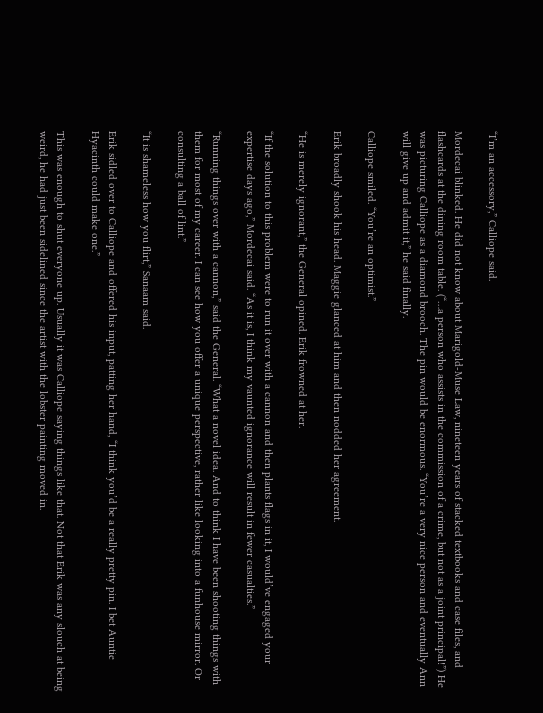“I’m an accessory,” Calliope said.

Mordecai blinked. He did not know about Marigold-Muse Law, nineteen years of stacked textbooks and case files, and flashcards at the dining room table. (“…a person who assists in the commission of a crime, but not as a joint principal!”) He was picturing Calliope as a diamond brooch. The pin would be enormous. “You’re a very nice person and eventually Ann will give up and admit it,” he said finally.

Calliope smiled. “You’re an optimist.”

Erik broadly shook his head. Maggie glanced at him and then nodded her agreement.

“He is merely ignorant,” the General opined. Erik frowned at her.

“If the solution to this problem were to run it over with a cannon and then plants flags in it, I would’ve engaged your expertise days ago,” Mordecai said. “As it is, I think my vaunted ignorance will result in fewer casualties.”

“Running things over with a cannon,” said the General. “What a novel idea. And to think I have been shooting things with them for most of my career. I can see how you offer a unique perspective, rather like looking into a funhouse mirror. Or consulting a ball of lint.”

“It is shameless how you flirt,” Sanaam said.

Erik sidled over to Calliope and offered his input, patting her hand, “I think you’d be a really pretty pin. I bet Auntie Hyacinth could make one.”

This was enough to shut everyone up. Usually it was Calliope saying things like that. Not that Erik was any slouch at being weird, he had just been sidelined since the artist with the lobster painting moved in.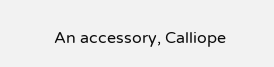An accessory, Calliope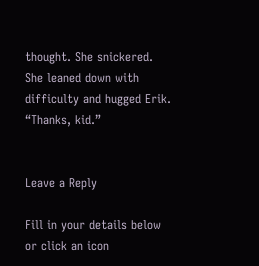thought. She snickered. She leaned down with difficulty and hugged Erik. “Thanks, kid.”


Leave a Reply

Fill in your details below or click an icon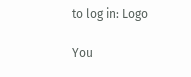to log in: Logo

You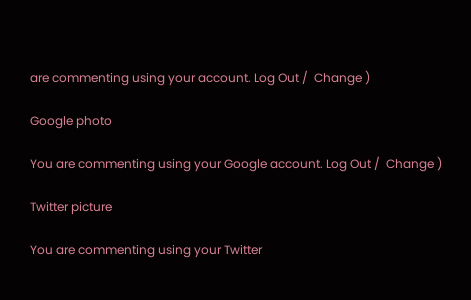are commenting using your account. Log Out /  Change )

Google photo

You are commenting using your Google account. Log Out /  Change )

Twitter picture

You are commenting using your Twitter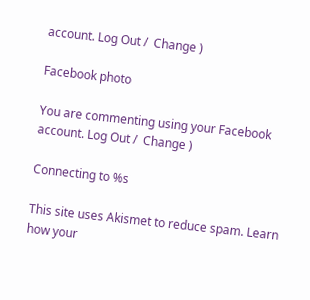account. Log Out /  Change )

Facebook photo

You are commenting using your Facebook account. Log Out /  Change )

Connecting to %s

This site uses Akismet to reduce spam. Learn how your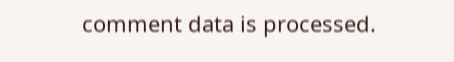comment data is processed.